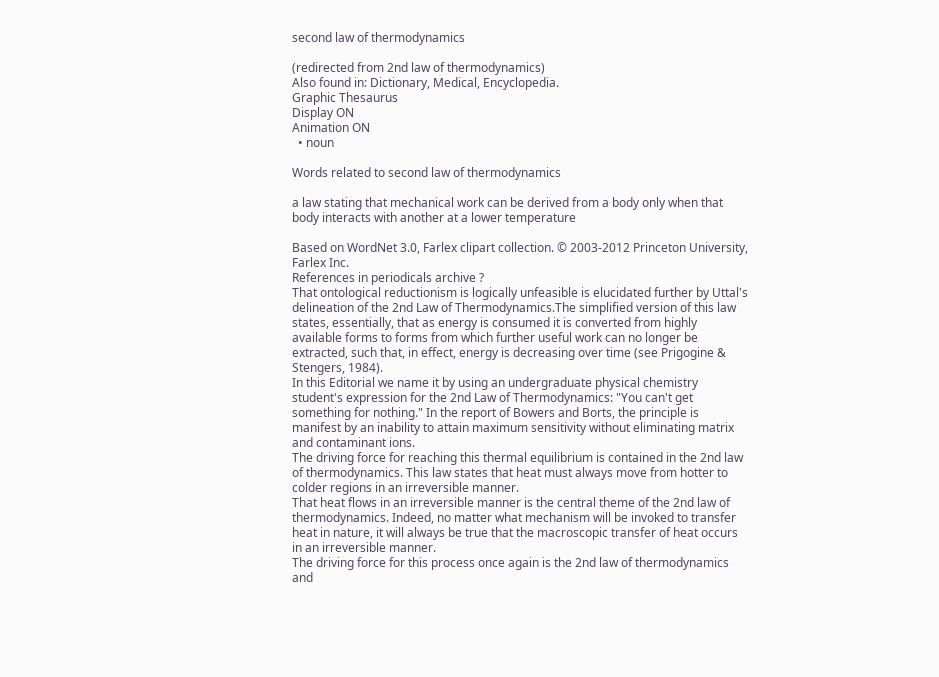second law of thermodynamics

(redirected from 2nd law of thermodynamics)
Also found in: Dictionary, Medical, Encyclopedia.
Graphic Thesaurus
Display ON
Animation ON
  • noun

Words related to second law of thermodynamics

a law stating that mechanical work can be derived from a body only when that body interacts with another at a lower temperature

Based on WordNet 3.0, Farlex clipart collection. © 2003-2012 Princeton University, Farlex Inc.
References in periodicals archive ?
That ontological reductionism is logically unfeasible is elucidated further by Uttal's delineation of the 2nd Law of Thermodynamics.The simplified version of this law states, essentially, that as energy is consumed it is converted from highly available forms to forms from which further useful work can no longer be extracted, such that, in effect, energy is decreasing over time (see Prigogine & Stengers, 1984).
In this Editorial we name it by using an undergraduate physical chemistry student's expression for the 2nd Law of Thermodynamics: "You can't get something for nothing." In the report of Bowers and Borts, the principle is manifest by an inability to attain maximum sensitivity without eliminating matrix and contaminant ions.
The driving force for reaching this thermal equilibrium is contained in the 2nd law of thermodynamics. This law states that heat must always move from hotter to colder regions in an irreversible manner.
That heat flows in an irreversible manner is the central theme of the 2nd law of thermodynamics. Indeed, no matter what mechanism will be invoked to transfer heat in nature, it will always be true that the macroscopic transfer of heat occurs in an irreversible manner.
The driving force for this process once again is the 2nd law of thermodynamics and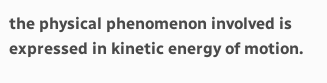the physical phenomenon involved is expressed in kinetic energy of motion.